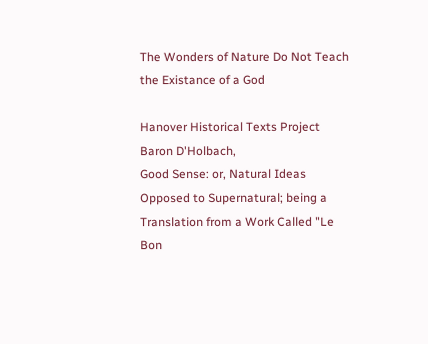The Wonders of Nature Do Not Teach the Existance of a God

Hanover Historical Texts Project
Baron D'Holbach,
Good Sense: or, Natural Ideas Opposed to Supernatural; being a Translation from a Work Called "Le Bon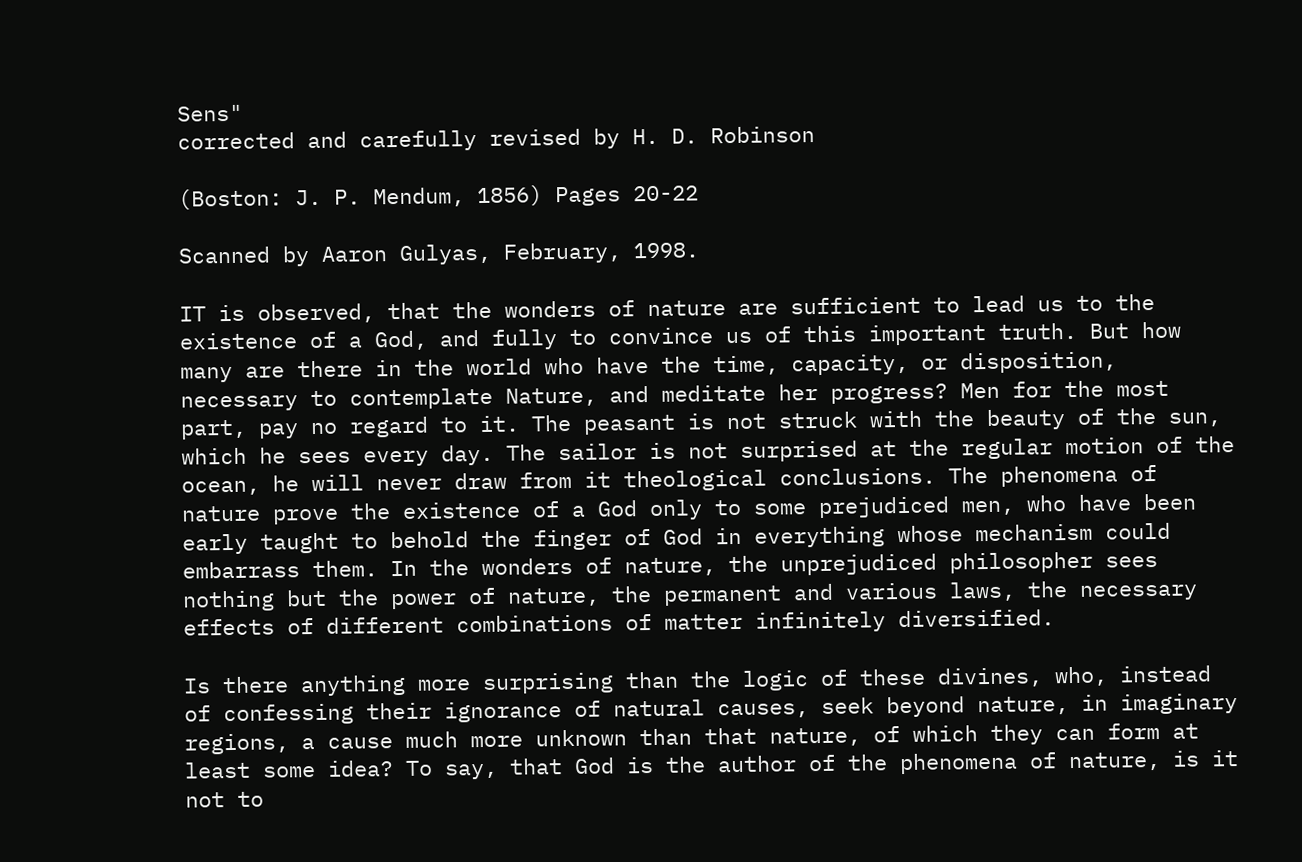Sens"
corrected and carefully revised by H. D. Robinson

(Boston: J. P. Mendum, 1856) Pages 20-22

Scanned by Aaron Gulyas, February, 1998.

IT is observed, that the wonders of nature are sufficient to lead us to the existence of a God, and fully to convince us of this important truth. But how many are there in the world who have the time, capacity, or disposition, necessary to contemplate Nature, and meditate her progress? Men for the most part, pay no regard to it. The peasant is not struck with the beauty of the sun, which he sees every day. The sailor is not surprised at the regular motion of the ocean, he will never draw from it theological conclusions. The phenomena of nature prove the existence of a God only to some prejudiced men, who have been early taught to behold the finger of God in everything whose mechanism could embarrass them. In the wonders of nature, the unprejudiced philosopher sees nothing but the power of nature, the permanent and various laws, the necessary effects of different combinations of matter infinitely diversified.

Is there anything more surprising than the logic of these divines, who, instead of confessing their ignorance of natural causes, seek beyond nature, in imaginary regions, a cause much more unknown than that nature, of which they can form at least some idea? To say, that God is the author of the phenomena of nature, is it not to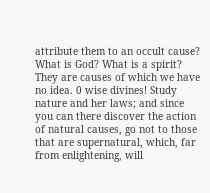attribute them to an occult cause? What is God? What is a spirit? They are causes of which we have no idea. 0 wise divines! Study nature and her laws; and since you can there discover the action of natural causes, go not to those that are supernatural, which, far from enlightening, will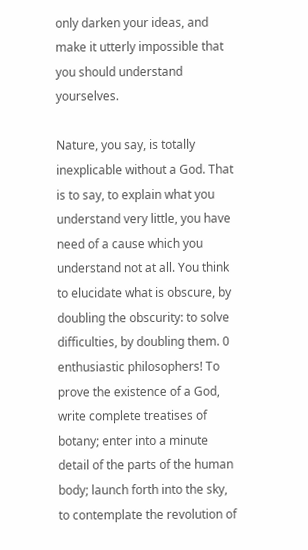only darken your ideas, and make it utterly impossible that you should understand yourselves.

Nature, you say, is totally inexplicable without a God. That is to say, to explain what you understand very little, you have need of a cause which you understand not at all. You think to elucidate what is obscure, by doubling the obscurity: to solve difficulties, by doubling them. 0 enthusiastic philosophers! To prove the existence of a God, write complete treatises of botany; enter into a minute detail of the parts of the human body; launch forth into the sky, to contemplate the revolution of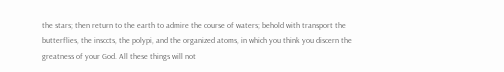the stars; then return to the earth to admire the course of waters; behold with transport the butterflies, the insccts, the polypi, and the organized atoms, in which you think you discern the greatness of your God. All these things will not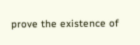prove the existence of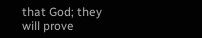that God; they will prove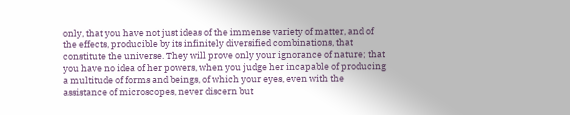only, that you have not just ideas of the immense variety of matter, and of the effects, producible by its infinitely diversified combinations, that constitute the universe. They will prove only your ignorance of nature; that you have no idea of her powers, when you judge her incapable of producing a multitude of forms and beings, of which your eyes, even with the assistance of microscopes, never discern but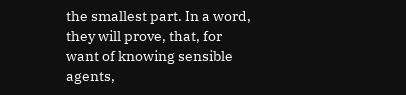the smallest part. In a word, they will prove, that, for want of knowing sensible agents,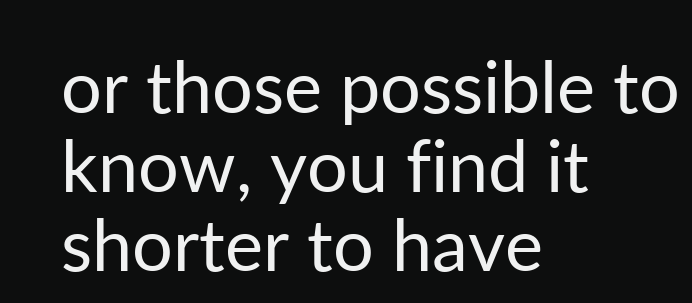or those possible to know, you find it shorter to have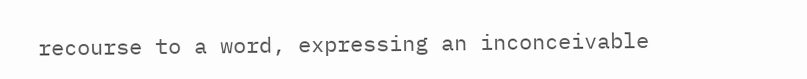recourse to a word, expressing an inconceivable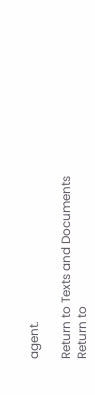agent.

Return to Texts and Documents
Return to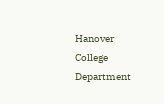Hanover College Department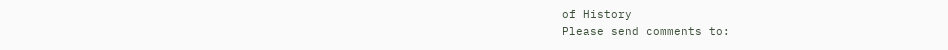of History
Please send comments to: